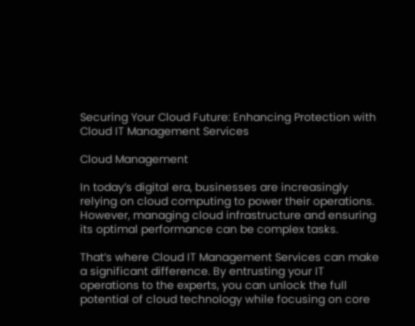Securing Your Cloud Future: Enhancing Protection with Cloud IT Management Services

Cloud Management

In today’s digital era, businesses are increasingly relying on cloud computing to power their operations. However, managing cloud infrastructure and ensuring its optimal performance can be complex tasks.

That’s where Cloud IT Management Services can make a significant difference. By entrusting your IT operations to the experts, you can unlock the full potential of cloud technology while focusing on core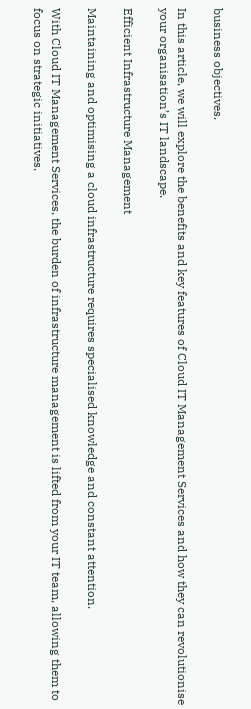business objectives.

In this article, we will explore the benefits and key features of Cloud IT Management Services and how they can revolutionise your organisation’s IT landscape.

Efficient Infrastructure Management

Maintaining and optimising a cloud infrastructure requires specialised knowledge and constant attention.

With Cloud IT Management Services, the burden of infrastructure management is lifted from your IT team, allowing them to focus on strategic initiatives.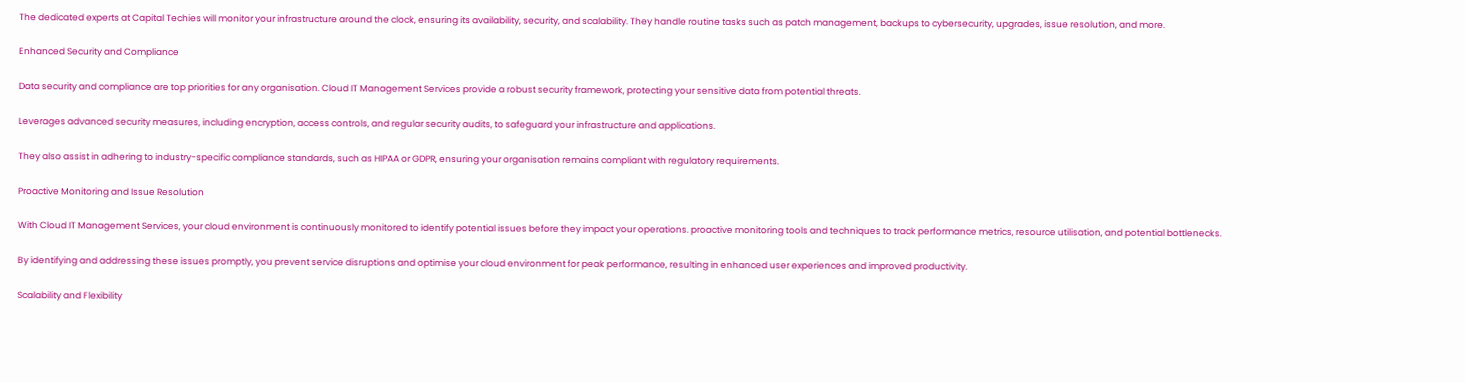The dedicated experts at Capital Techies will monitor your infrastructure around the clock, ensuring its availability, security, and scalability. They handle routine tasks such as patch management, backups to cybersecurity, upgrades, issue resolution, and more.

Enhanced Security and Compliance

Data security and compliance are top priorities for any organisation. Cloud IT Management Services provide a robust security framework, protecting your sensitive data from potential threats.

Leverages advanced security measures, including encryption, access controls, and regular security audits, to safeguard your infrastructure and applications.

They also assist in adhering to industry-specific compliance standards, such as HIPAA or GDPR, ensuring your organisation remains compliant with regulatory requirements.

Proactive Monitoring and Issue Resolution

With Cloud IT Management Services, your cloud environment is continuously monitored to identify potential issues before they impact your operations. proactive monitoring tools and techniques to track performance metrics, resource utilisation, and potential bottlenecks.

By identifying and addressing these issues promptly, you prevent service disruptions and optimise your cloud environment for peak performance, resulting in enhanced user experiences and improved productivity.

Scalability and Flexibility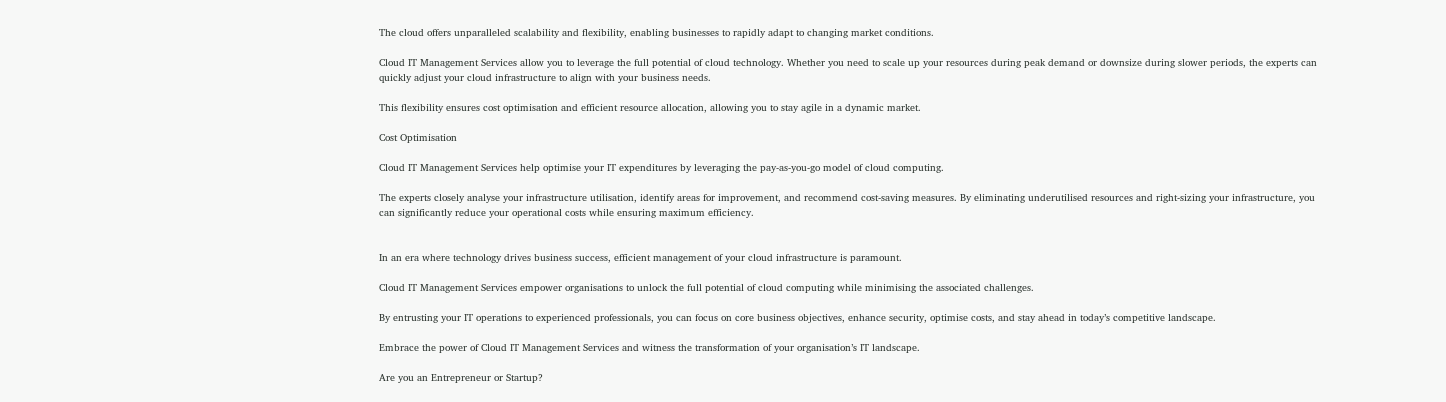The cloud offers unparalleled scalability and flexibility, enabling businesses to rapidly adapt to changing market conditions.

Cloud IT Management Services allow you to leverage the full potential of cloud technology. Whether you need to scale up your resources during peak demand or downsize during slower periods, the experts can quickly adjust your cloud infrastructure to align with your business needs.

This flexibility ensures cost optimisation and efficient resource allocation, allowing you to stay agile in a dynamic market.

Cost Optimisation

Cloud IT Management Services help optimise your IT expenditures by leveraging the pay-as-you-go model of cloud computing.

The experts closely analyse your infrastructure utilisation, identify areas for improvement, and recommend cost-saving measures. By eliminating underutilised resources and right-sizing your infrastructure, you can significantly reduce your operational costs while ensuring maximum efficiency.


In an era where technology drives business success, efficient management of your cloud infrastructure is paramount.

Cloud IT Management Services empower organisations to unlock the full potential of cloud computing while minimising the associated challenges.

By entrusting your IT operations to experienced professionals, you can focus on core business objectives, enhance security, optimise costs, and stay ahead in today’s competitive landscape.

Embrace the power of Cloud IT Management Services and witness the transformation of your organisation’s IT landscape.

Are you an Entrepreneur or Startup?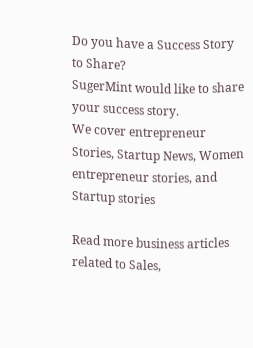Do you have a Success Story to Share?
SugerMint would like to share your success story.
We cover entrepreneur Stories, Startup News, Women entrepreneur stories, and Startup stories

Read more business articles related to Sales,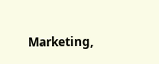Marketing,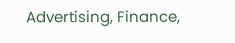Advertising, Finance,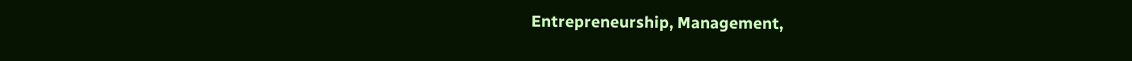Entrepreneurship, Management,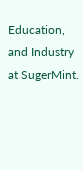Education, and Industry at SugerMint.